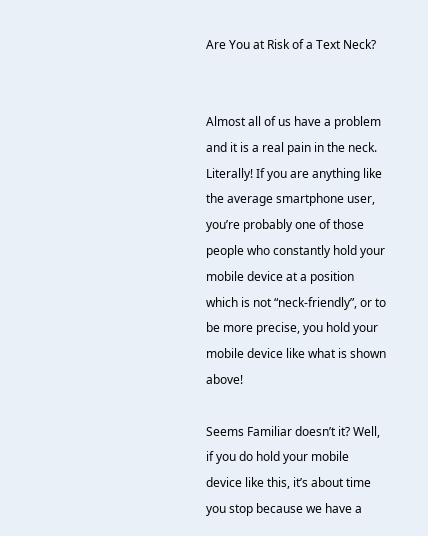Are You at Risk of a Text Neck?


Almost all of us have a problem and it is a real pain in the neck. Literally! If you are anything like the average smartphone user, you’re probably one of those people who constantly hold your mobile device at a position which is not “neck-friendly”, or to be more precise, you hold your mobile device like what is shown above!

Seems Familiar doesn’t it? Well, if you do hold your mobile device like this, it’s about time you stop because we have a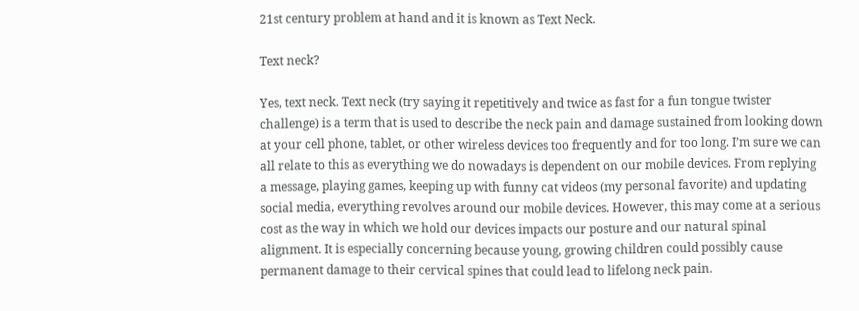21st century problem at hand and it is known as Text Neck.

Text neck?

Yes, text neck. Text neck (try saying it repetitively and twice as fast for a fun tongue twister challenge) is a term that is used to describe the neck pain and damage sustained from looking down at your cell phone, tablet, or other wireless devices too frequently and for too long. I’m sure we can all relate to this as everything we do nowadays is dependent on our mobile devices. From replying a message, playing games, keeping up with funny cat videos (my personal favorite) and updating social media, everything revolves around our mobile devices. However, this may come at a serious cost as the way in which we hold our devices impacts our posture and our natural spinal alignment. It is especially concerning because young, growing children could possibly cause permanent damage to their cervical spines that could lead to lifelong neck pain.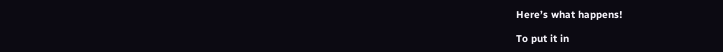Here’s what happens!

To put it in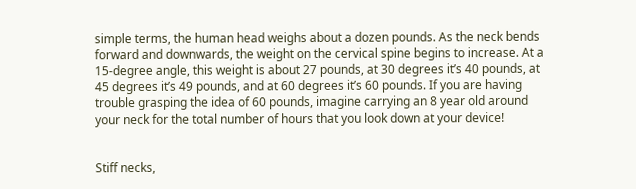simple terms, the human head weighs about a dozen pounds. As the neck bends forward and downwards, the weight on the cervical spine begins to increase. At a 15-degree angle, this weight is about 27 pounds, at 30 degrees it’s 40 pounds, at 45 degrees it’s 49 pounds, and at 60 degrees it’s 60 pounds. If you are having trouble grasping the idea of 60 pounds, imagine carrying an 8 year old around your neck for the total number of hours that you look down at your device!


Stiff necks,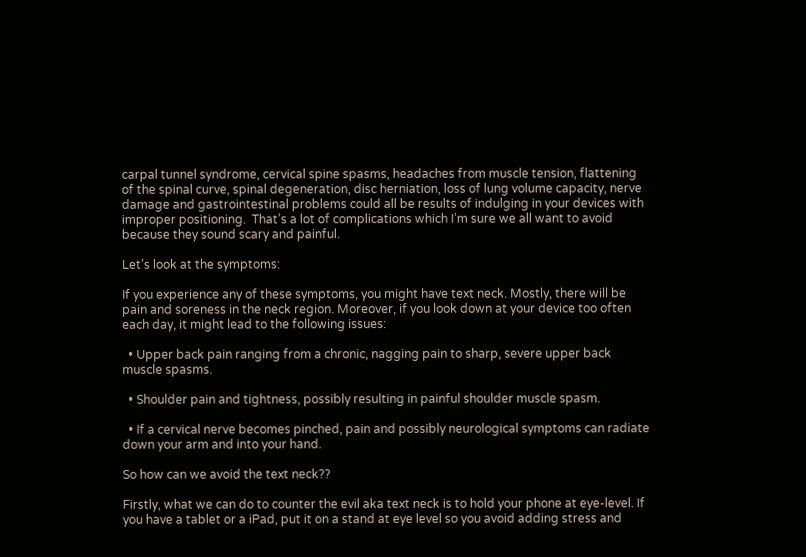carpal tunnel syndrome, cervical spine spasms, headaches from muscle tension, flattening of the spinal curve, spinal degeneration, disc herniation, loss of lung volume capacity, nerve damage and gastrointestinal problems could all be results of indulging in your devices with improper positioning.  That’s a lot of complications which I’m sure we all want to avoid because they sound scary and painful.

Let’s look at the symptoms:

If you experience any of these symptoms, you might have text neck. Mostly, there will be pain and soreness in the neck region. Moreover, if you look down at your device too often each day, it might lead to the following issues:

  • Upper back pain ranging from a chronic, nagging pain to sharp, severe upper back muscle spasms.

  • Shoulder pain and tightness, possibly resulting in painful shoulder muscle spasm.

  • If a cervical nerve becomes pinched, pain and possibly neurological symptoms can radiate down your arm and into your hand.

So how can we avoid the text neck??

Firstly, what we can do to counter the evil aka text neck is to hold your phone at eye-level. If you have a tablet or a iPad, put it on a stand at eye level so you avoid adding stress and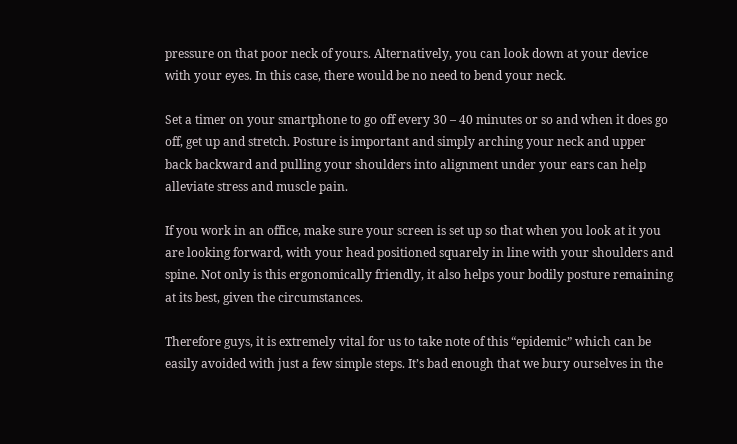pressure on that poor neck of yours. Alternatively, you can look down at your device with your eyes. In this case, there would be no need to bend your neck.

Set a timer on your smartphone to go off every 30 – 40 minutes or so and when it does go off, get up and stretch. Posture is important and simply arching your neck and upper back backward and pulling your shoulders into alignment under your ears can help alleviate stress and muscle pain.

If you work in an office, make sure your screen is set up so that when you look at it you are looking forward, with your head positioned squarely in line with your shoulders and spine. Not only is this ergonomically friendly, it also helps your bodily posture remaining at its best, given the circumstances.

Therefore guys, it is extremely vital for us to take note of this “epidemic” which can be easily avoided with just a few simple steps. It’s bad enough that we bury ourselves in the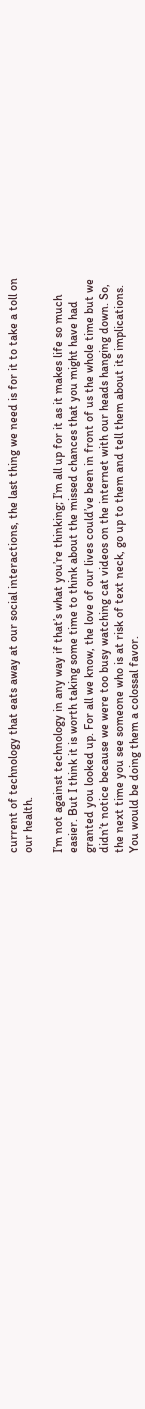current of technology that eats away at our social interactions, the last thing we need is for it to take a toll on our health.

I’m not against technology in any way if that’s what you’re thinking; I’m all up for it as it makes life so much easier. But I think it is worth taking some time to think about the missed chances that you might have had granted you looked up. For all we know, the love of our lives could’ve been in front of us the whole time but we didn’t notice because we were too busy watching cat videos on the internet with our heads hanging down. So, the next time you see someone who is at risk of text neck, go up to them and tell them about its implications. You would be doing them a colossal favor.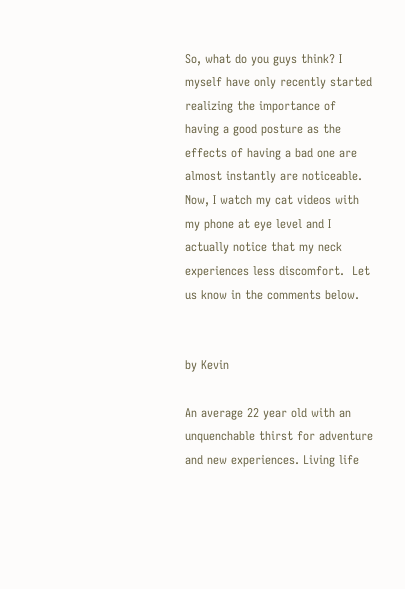So, what do you guys think? I myself have only recently started realizing the importance of having a good posture as the effects of having a bad one are almost instantly are noticeable. Now, I watch my cat videos with my phone at eye level and I actually notice that my neck experiences less discomfort.  Let us know in the comments below.


by Kevin

An average 22 year old with an unquenchable thirst for adventure and new experiences. Living life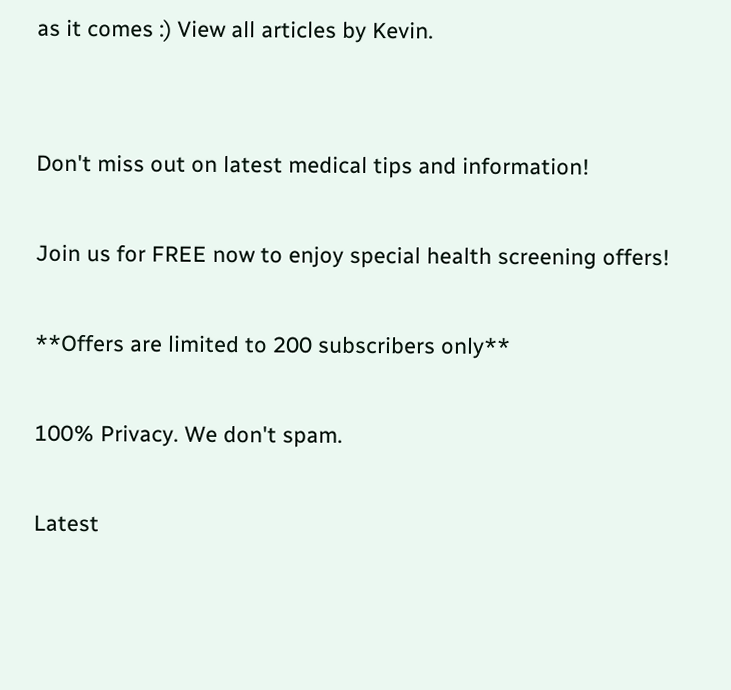as it comes :) View all articles by Kevin.


Don't miss out on latest medical tips and information!

Join us for FREE now to enjoy special health screening offers!

**Offers are limited to 200 subscribers only**

100% Privacy. We don't spam.

Latest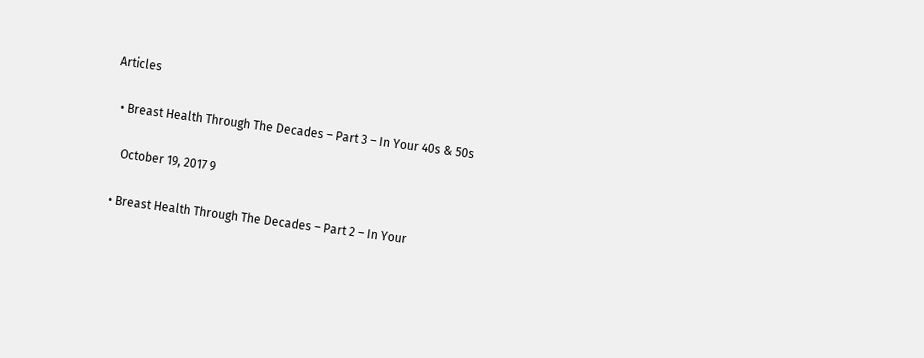Articles

  • Breast Health Through The Decades – Part 3 – In Your 40s & 50s

    October 19, 2017 9

  • Breast Health Through The Decades – Part 2 – In Your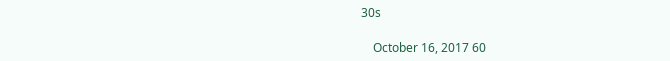30s

    October 16, 2017 60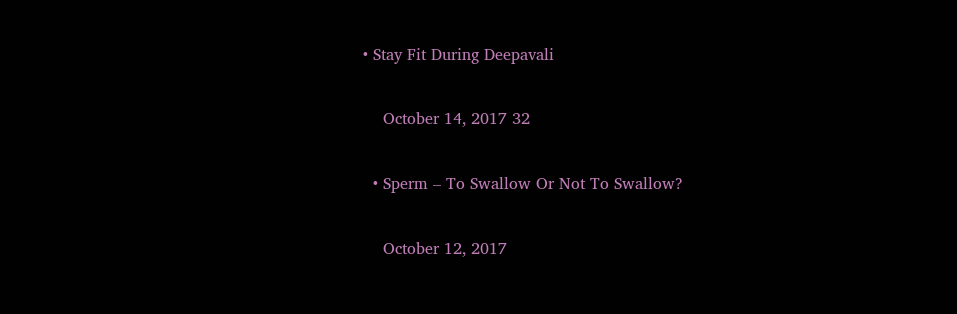• Stay Fit During Deepavali

    October 14, 2017 32

  • Sperm – To Swallow Or Not To Swallow?

    October 12, 2017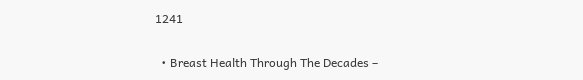1241

  • Breast Health Through The Decades –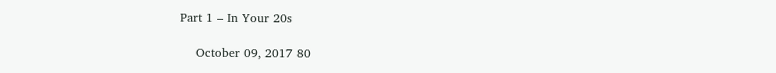Part 1 – In Your 20s

    October 09, 2017 80